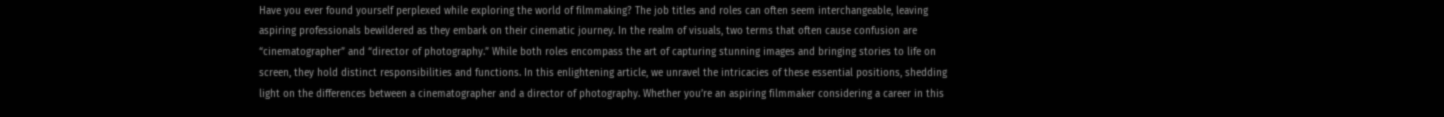Have you ever found yourself perplexed while exploring the world of filmmaking? The job titles and roles can often seem interchangeable, leaving aspiring professionals bewildered as they embark on their cinematic journey. In the realm of visuals, two terms that often cause confusion are “cinematographer” and “director of photography.” While both roles encompass the art of capturing stunning images and bringing stories to life on screen, they hold distinct responsibilities and functions. In this enlightening article, we unravel the intricacies of these essential positions, shedding light on the differences between a cinematographer and a director of photography. Whether you’re an aspiring filmmaker considering a career in this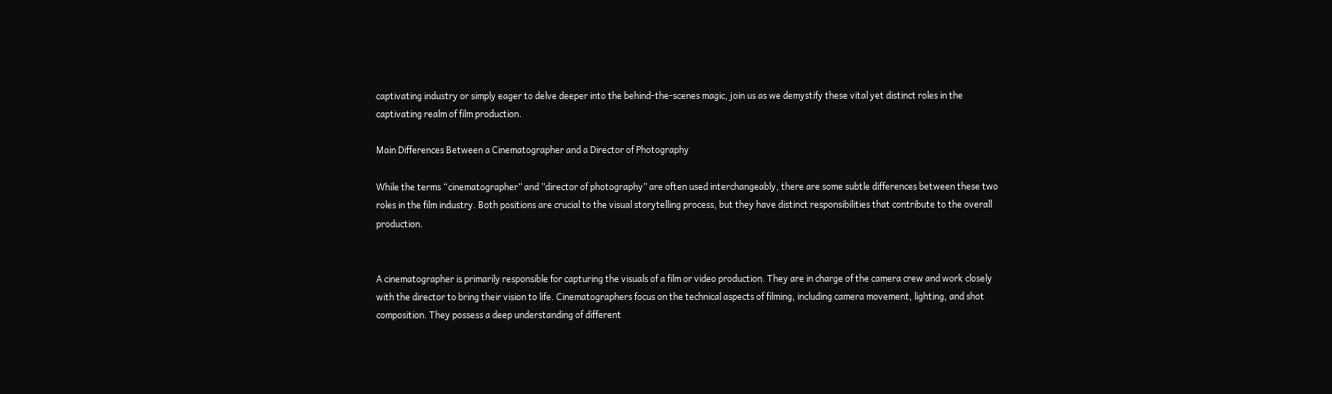captivating industry or simply eager to delve deeper into the behind-the-scenes magic, join us as we demystify these vital yet distinct roles in the captivating realm of film production.

Main Differences Between a Cinematographer and a Director of Photography

While the terms “cinematographer” and ”director of photography” are often used interchangeably, there are some subtle differences between these two roles in the film industry. Both positions are crucial to the visual storytelling process, but they have distinct responsibilities that contribute to the overall production.


A cinematographer is primarily responsible for capturing the visuals of a film or video production. They are in charge of the camera crew and work closely with the director to bring their vision to life. Cinematographers focus on the technical aspects of filming, including camera movement, lighting, and shot composition. They possess a deep understanding of different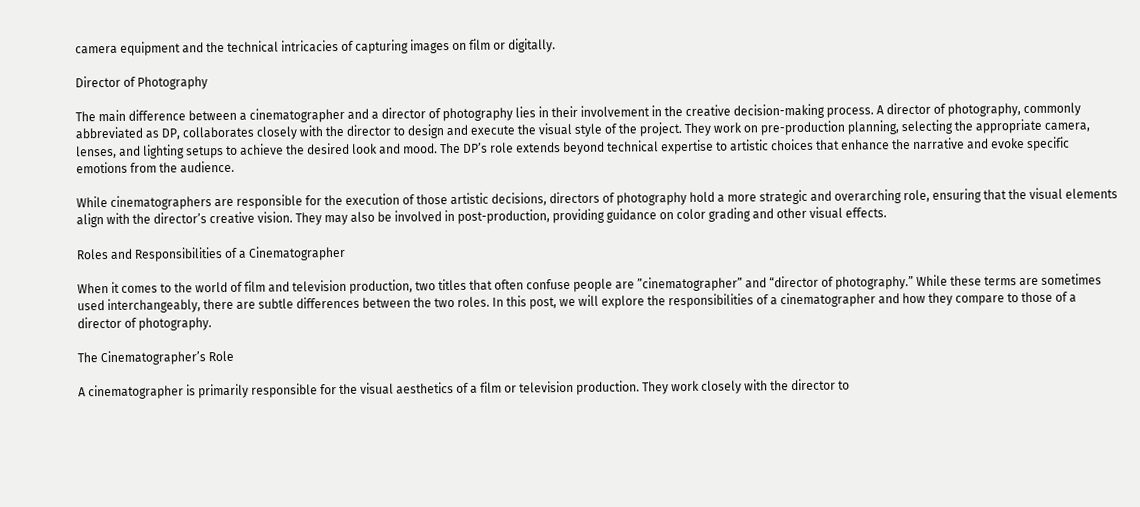camera equipment and the technical intricacies of capturing images on film or digitally.

Director of Photography

The main difference between a cinematographer and a director of photography lies in their involvement in the creative decision-making process. A director of photography, commonly abbreviated as DP, collaborates closely with the director to design and execute the visual style of the project. They work on pre-production planning, selecting the appropriate camera, lenses, and lighting setups to achieve the desired look and mood. The DP’s role extends beyond technical expertise to artistic choices that enhance the narrative and evoke specific emotions from the audience.

While cinematographers are responsible for the execution of those artistic decisions, directors of photography hold a more strategic and overarching role, ensuring that the visual elements align with the director’s creative vision. They may also be involved in post-production, providing guidance on color grading and other visual effects.

Roles and Responsibilities of a Cinematographer

When it comes to the world of film and television production, two titles that often confuse people are ”cinematographer” and “director of photography.” While these terms are sometimes used interchangeably, there are subtle differences between the two roles. In this post, we will explore the responsibilities of a cinematographer and how they compare to those of a director of photography.

The Cinematographer’s Role

A cinematographer is primarily responsible for the visual aesthetics of a film or television production. They work closely with the director to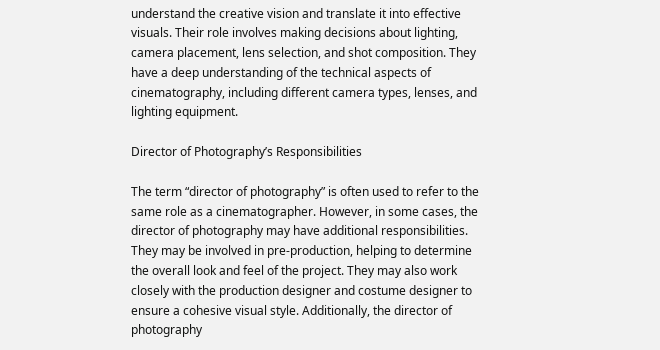understand the creative vision and translate it into effective visuals. Their role involves making decisions about lighting, camera placement, lens selection, and shot composition. They have a deep understanding of the technical aspects of cinematography, including different camera types, lenses, and lighting equipment.

Director of Photography’s Responsibilities

The term “director of photography” is often used to refer to the same role as a cinematographer. However, in some cases, the director of photography may have additional responsibilities. They may be involved in pre-production, helping to determine the overall look and feel of the project. They may also work closely with the production designer and costume designer to ensure a cohesive visual style. Additionally, the director of photography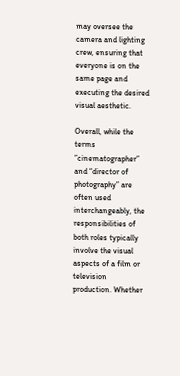may oversee the camera and lighting crew, ensuring that everyone is on the same page and executing the desired visual aesthetic.

Overall, while the terms ”cinematographer” and “director of photography” are often used interchangeably, the responsibilities of both roles typically involve the visual aspects of a film or television production. Whether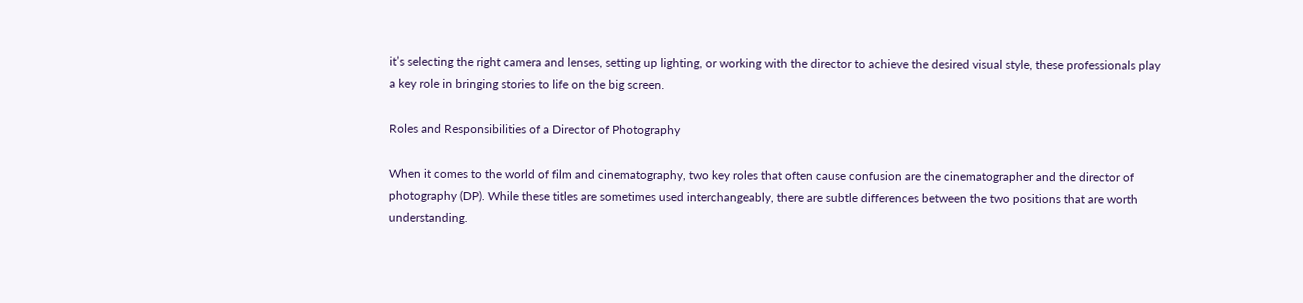it’s selecting the right camera and lenses, setting up lighting, or working with the director to achieve the desired visual style, these professionals play a key role in bringing stories to life on the big screen.

Roles and Responsibilities of a Director of Photography

When it comes to the world of film and cinematography, two key roles that often cause confusion are the cinematographer and the director of photography (DP). While these titles are sometimes used interchangeably, there are subtle differences between the two positions that are worth understanding.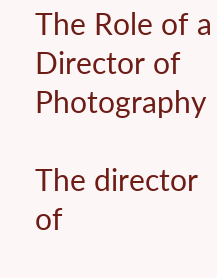The Role of a Director of Photography

The director of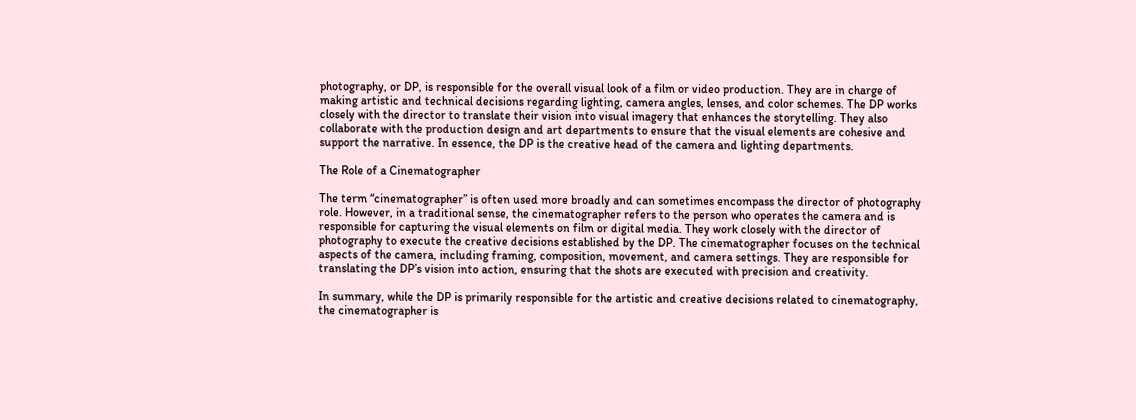photography, or DP, is responsible for the overall visual look of a film or video production. They are in charge of making artistic and technical decisions regarding lighting, camera angles, lenses, and color schemes. The DP works closely with the director to translate their vision into visual imagery that enhances the storytelling. They also collaborate with the production design and art departments to ensure that the visual elements are cohesive and support the narrative. In essence, the DP is the creative head of the camera and lighting departments.

The Role of a Cinematographer

The term “cinematographer” is often used more broadly and can sometimes encompass the director of photography role. However, in a traditional sense, the cinematographer refers to the person who operates the camera and is responsible for capturing the visual elements on film or digital media. They work closely with the director of photography to execute the creative decisions established by the DP. The cinematographer focuses on the technical aspects of the camera, including framing, composition, movement, and camera settings. They are responsible for translating the DP’s vision into action, ensuring that the shots are executed with precision and creativity.

In summary, while the DP is primarily responsible for the artistic and creative decisions related to cinematography, the cinematographer is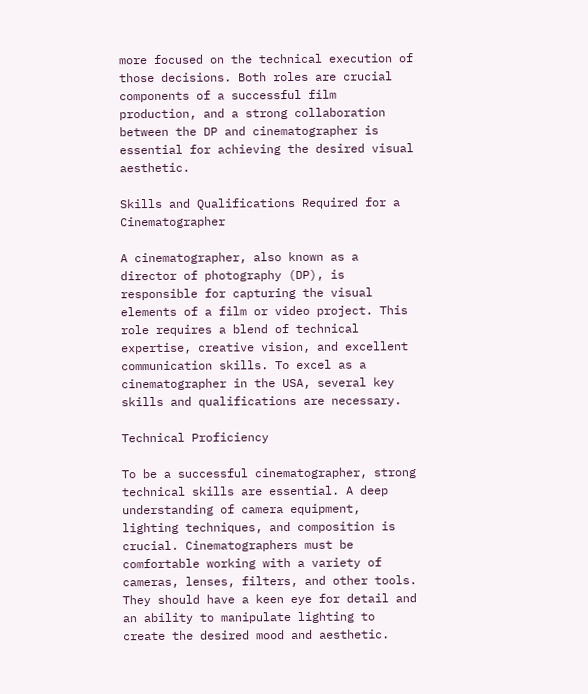more focused on the technical execution of those decisions. Both roles are crucial components of a successful film production, and a strong collaboration between the DP and cinematographer is essential for achieving the desired visual aesthetic.

Skills and Qualifications Required for a Cinematographer

A cinematographer, also known as a director of photography (DP), is responsible for capturing the visual elements of a film or video project. This role requires a blend of technical expertise, creative vision, and excellent communication skills. To excel as a cinematographer in the USA, several key skills and qualifications are necessary.

Technical Proficiency

To be a successful cinematographer, strong technical skills are essential. A deep understanding of camera equipment, lighting techniques, and composition is crucial. Cinematographers must be comfortable working with a variety of cameras, lenses, filters, and other tools. They should have a keen eye for detail and an ability to manipulate lighting to create the desired mood and aesthetic.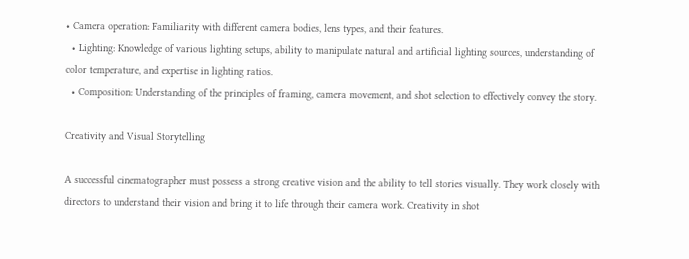• Camera operation: Familiarity with different camera bodies, lens types, and their features.
  • Lighting: Knowledge of various lighting setups, ability to manipulate natural and artificial lighting sources, understanding of color temperature, and expertise in lighting ratios.
  • Composition: Understanding of the principles of framing, camera movement, and shot selection to effectively convey the story.

Creativity and Visual Storytelling

A successful cinematographer must possess a strong creative vision and the ability to tell stories visually. They work closely with directors to understand their vision and bring it to life through their camera work. Creativity in shot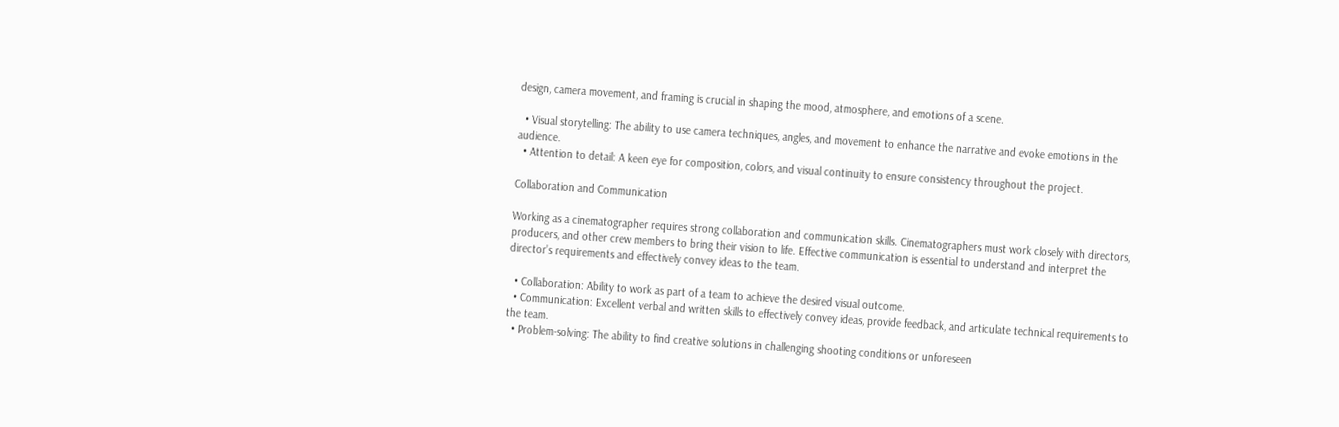design, camera movement, and framing is crucial in shaping the mood, atmosphere, and emotions of a scene.

  • Visual storytelling: The ability to use camera techniques, angles, and movement to enhance the narrative and evoke emotions in the audience.
  • Attention to detail: A keen eye for composition, colors, and visual continuity to ensure consistency throughout the project.

Collaboration and Communication

Working as a cinematographer requires strong collaboration and communication skills. Cinematographers must work closely with directors, producers, and other crew members to bring their vision to life. Effective communication is essential to understand and interpret the director’s requirements and effectively convey ideas to the team.

  • Collaboration: Ability to work as part of a team to achieve the desired visual outcome.
  • Communication: Excellent verbal and written skills to effectively convey ideas, provide feedback, and articulate technical requirements to the team.
  • Problem-solving: The ability to find creative solutions in challenging shooting conditions or unforeseen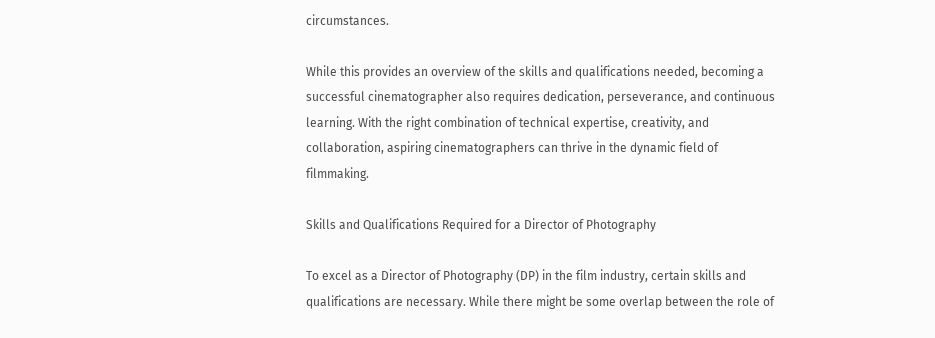circumstances.

While this provides an overview of the skills and qualifications needed, becoming a successful cinematographer also requires dedication, perseverance, and continuous learning. With the right combination of technical expertise, creativity, and collaboration, aspiring cinematographers can thrive in the dynamic field of filmmaking.

Skills and Qualifications Required for a Director of Photography

To excel as a Director of Photography (DP) in the film industry, certain skills and qualifications are necessary. While there might be some overlap between the role of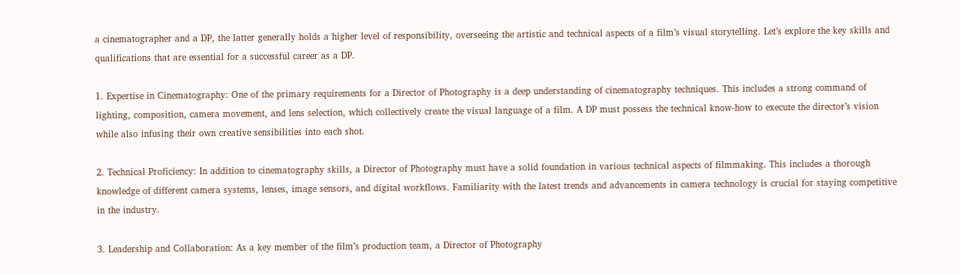a cinematographer and a DP, the latter generally holds a higher level of responsibility, overseeing the artistic and technical aspects of a film’s visual storytelling. Let’s explore the key skills and qualifications that are essential for a successful career as a DP.

1. Expertise in Cinematography: One of the primary requirements for a Director of Photography is a deep understanding of cinematography techniques. This includes a strong command of lighting, composition, camera movement, and lens selection, which collectively create the visual language of a film. A DP must possess the technical know-how to execute the director’s vision while also infusing their own creative sensibilities into each shot.

2. Technical Proficiency: In addition to cinematography skills, a Director of Photography must have a solid foundation in various technical aspects of filmmaking. This includes a thorough knowledge of different camera systems, lenses, image sensors, and digital workflows. Familiarity with the latest trends and advancements in camera technology is crucial for staying competitive in the industry.

3. Leadership and Collaboration: As a key member of the film’s production team, a Director of Photography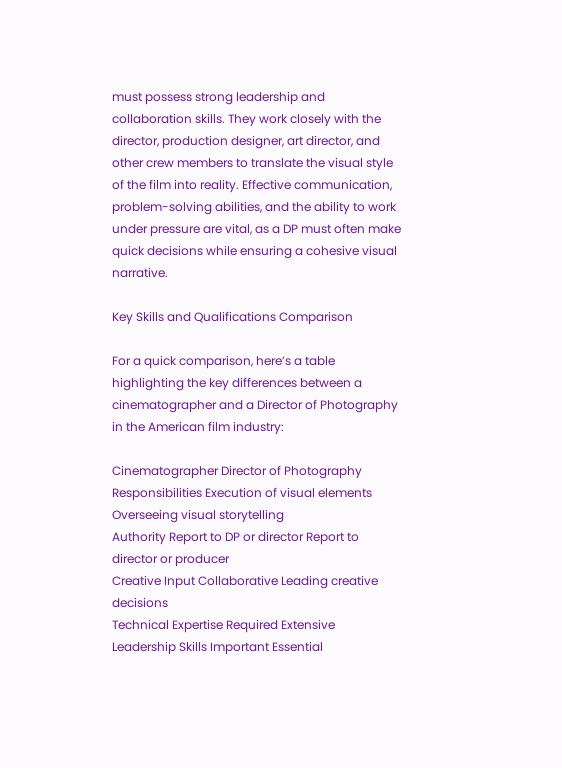must possess strong leadership and collaboration skills. They work closely with the director, production designer, art director, and other crew members to translate the visual style of the film into reality. Effective communication, problem-solving abilities, and the ability to work under pressure are vital, as a DP must often make quick decisions while ensuring a cohesive visual narrative.

Key Skills and Qualifications Comparison

For a quick comparison, here’s a table highlighting the key differences between a cinematographer and a Director of Photography in the American film industry:

Cinematographer Director of Photography
Responsibilities Execution of visual elements Overseeing visual storytelling
Authority Report to DP or director Report to director or producer
Creative Input Collaborative Leading creative decisions
Technical Expertise Required Extensive
Leadership Skills Important Essential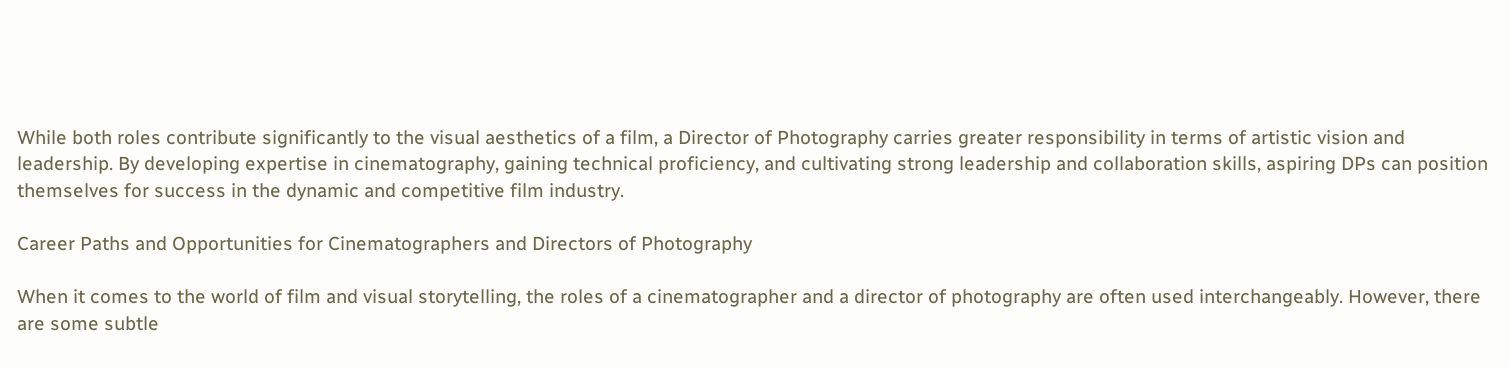While both roles contribute significantly to the visual aesthetics of a film, a Director of Photography carries greater responsibility in terms of artistic vision and leadership. By developing expertise in cinematography, gaining technical proficiency, and cultivating strong leadership and collaboration skills, aspiring DPs can position themselves for success in the dynamic and competitive film industry.

Career Paths and Opportunities for Cinematographers and Directors of Photography

When it comes to the world of film and visual storytelling, the roles of a cinematographer and a director of photography are often used interchangeably. However, there are some subtle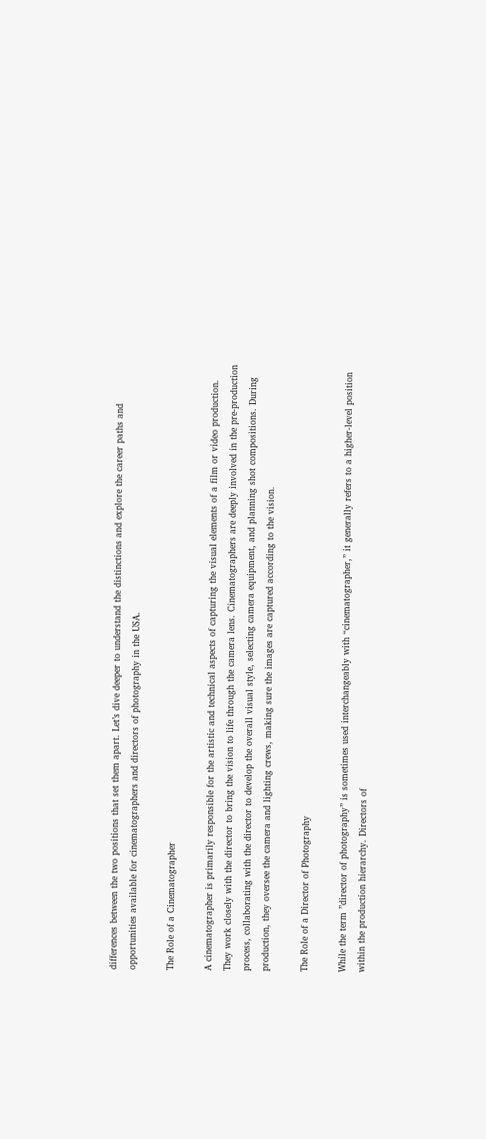differences between the two positions that set them apart. Let’s dive deeper to understand the distinctions and explore the career paths and opportunities available for cinematographers and directors of photography in the USA.

The Role of a Cinematographer

A cinematographer is primarily responsible for the artistic and technical aspects of capturing the visual elements of a film or video production. They work closely with the director to bring the vision to life through the camera lens. Cinematographers are deeply involved in the pre-production process, collaborating with the director to develop the overall visual style, selecting camera equipment, and planning shot compositions. During production, they oversee the camera and lighting crews, making sure the images are captured according to the vision.

The Role of a Director of Photography

While the term ”director of photography” is sometimes used interchangeably with “cinematographer,” it generally refers to a higher-level position within the production hierarchy. Directors of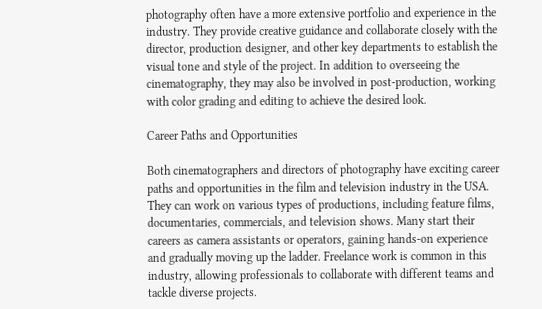photography often have a more extensive portfolio and experience in the industry. They provide creative guidance and collaborate closely with the director, production designer, and other key departments to establish the visual tone and style of the project. In addition to overseeing the cinematography, they may also be involved in post-production, working with color grading and editing to achieve the desired look.

Career Paths and Opportunities

Both cinematographers and directors of photography have exciting career paths and opportunities in the film and television industry in the USA. They can work on various types of productions, including feature films, documentaries, commercials, and television shows. Many start their careers as camera assistants or operators, gaining hands-on experience and gradually moving up the ladder. Freelance work is common in this industry, allowing professionals to collaborate with different teams and tackle diverse projects.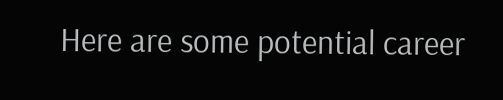Here are some potential career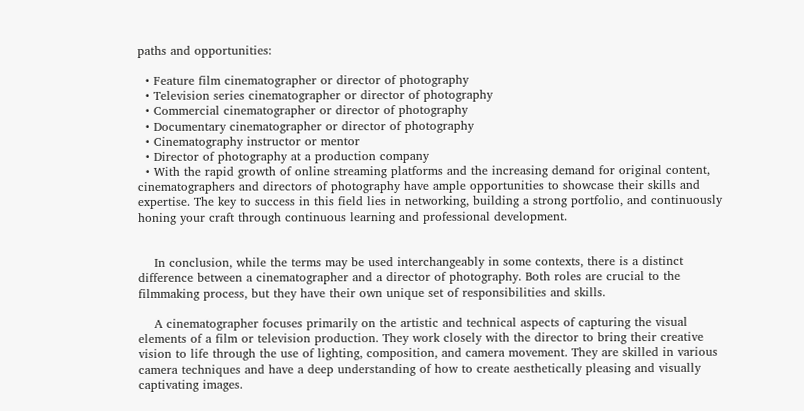paths and opportunities:

  • Feature film cinematographer or director of photography
  • Television series cinematographer or director of photography
  • Commercial cinematographer or director of photography
  • Documentary cinematographer or director of photography
  • Cinematography instructor or mentor
  • Director of photography at a production company
  • With the rapid growth of online streaming platforms and the increasing demand for original content, cinematographers and directors of photography have ample opportunities to showcase their skills and expertise. The key to success in this field lies in networking, building a strong portfolio, and continuously honing your craft through continuous learning and professional development.


    In conclusion, while the terms may be used interchangeably in some contexts, there is a distinct difference between a cinematographer and a director of photography. Both roles are crucial to the filmmaking process, but they have their own unique set of responsibilities and skills.

    A cinematographer focuses primarily on the artistic and technical aspects of capturing the visual elements of a film or television production. They work closely with the director to bring their creative vision to life through the use of lighting, composition, and camera movement. They are skilled in various camera techniques and have a deep understanding of how to create aesthetically pleasing and visually captivating images.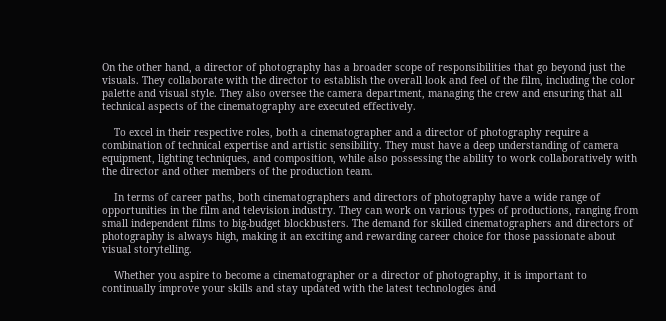On the other hand, a director of photography has a broader scope of responsibilities that go beyond just the visuals. They collaborate with the director to establish the overall look and feel of the film, including the color palette and visual style. They also oversee the camera department, managing the crew and ensuring that all technical aspects of the cinematography are executed effectively.

    To excel in their respective roles, both a cinematographer and a director of photography require a combination of technical expertise and artistic sensibility. They must have a deep understanding of camera equipment, lighting techniques, and composition, while also possessing the ability to work collaboratively with the director and other members of the production team.

    In terms of career paths, both cinematographers and directors of photography have a wide range of opportunities in the film and television industry. They can work on various types of productions, ranging from small independent films to big-budget blockbusters. The demand for skilled cinematographers and directors of photography is always high, making it an exciting and rewarding career choice for those passionate about visual storytelling.

    Whether you aspire to become a cinematographer or a director of photography, it is important to continually improve your skills and stay updated with the latest technologies and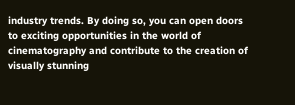industry trends. By doing so, you can open doors to exciting opportunities in the world of cinematography and contribute to the creation of visually stunning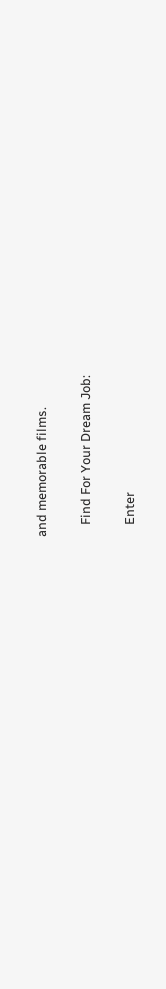and memorable films.

    Find For Your Dream Job:

    Enter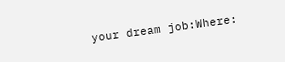your dream job:Where: